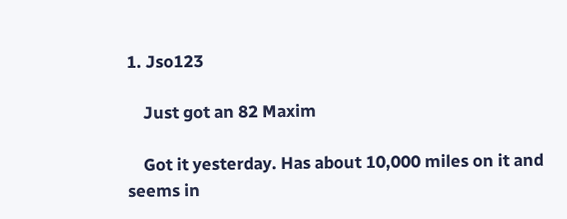1. Jso123

    Just got an 82 Maxim

    Got it yesterday. Has about 10,000 miles on it and seems in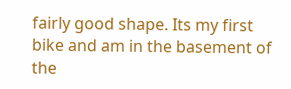fairly good shape. Its my first bike and am in the basement of the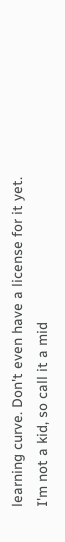learning curve. Don't even have a license for it yet. I'm not a kid, so call it a mid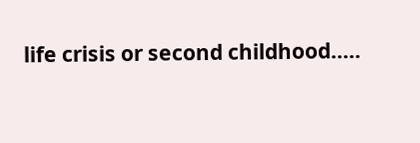life crisis or second childhood.....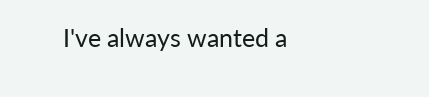I've always wanted a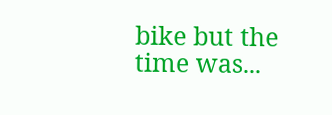bike but the time was...